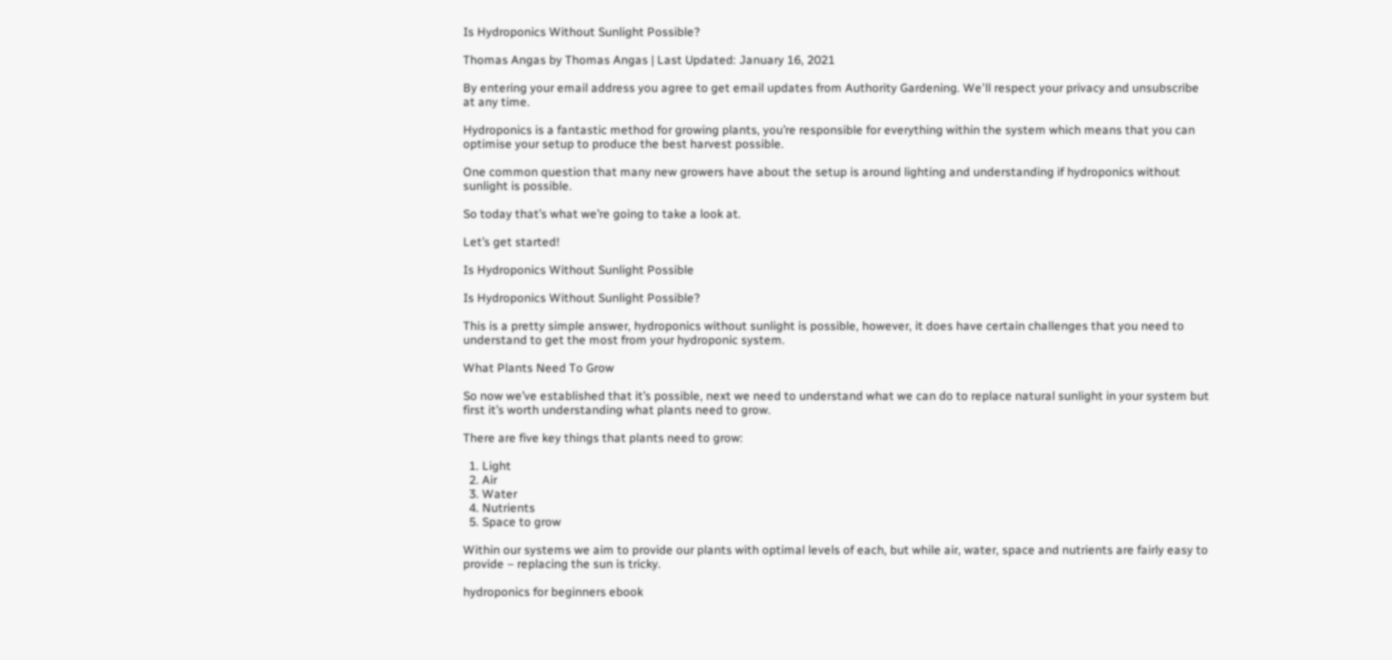Is Hydroponics Without Sunlight Possible?

Thomas Angas by Thomas Angas | Last Updated: January 16, 2021

By entering your email address you agree to get email updates from Authority Gardening. We'll respect your privacy and unsubscribe at any time.

Hydroponics is a fantastic method for growing plants, you’re responsible for everything within the system which means that you can optimise your setup to produce the best harvest possible.

One common question that many new growers have about the setup is around lighting and understanding if hydroponics without sunlight is possible.

So today that’s what we’re going to take a look at.

Let’s get started!

Is Hydroponics Without Sunlight Possible

Is Hydroponics Without Sunlight Possible?

This is a pretty simple answer, hydroponics without sunlight is possible, however, it does have certain challenges that you need to understand to get the most from your hydroponic system.

What Plants Need To Grow

So now we’ve established that it’s possible, next we need to understand what we can do to replace natural sunlight in your system but first it’s worth understanding what plants need to grow.

There are five key things that plants need to grow:

  1. Light
  2. Air
  3. Water
  4. Nutrients
  5. Space to grow

Within our systems we aim to provide our plants with optimal levels of each, but while air, water, space and nutrients are fairly easy to provide – replacing the sun is tricky.

hydroponics for beginners ebook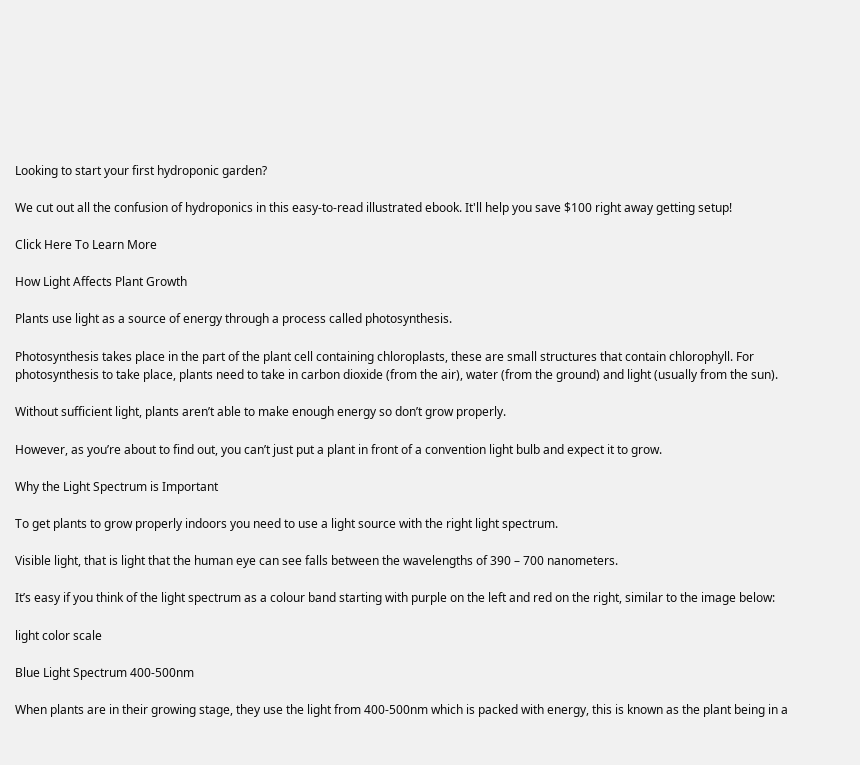Looking to start your first hydroponic garden?

We cut out all the confusion of hydroponics in this easy-to-read illustrated ebook. It'll help you save $100 right away getting setup!

Click Here To Learn More

How Light Affects Plant Growth

Plants use light as a source of energy through a process called photosynthesis.

Photosynthesis takes place in the part of the plant cell containing chloroplasts, these are small structures that contain chlorophyll. For photosynthesis to take place, plants need to take in carbon dioxide (from the air), water (from the ground) and light (usually from the sun).

Without sufficient light, plants aren’t able to make enough energy so don’t grow properly.

However, as you’re about to find out, you can’t just put a plant in front of a convention light bulb and expect it to grow.

Why the Light Spectrum is Important

To get plants to grow properly indoors you need to use a light source with the right light spectrum.

Visible light, that is light that the human eye can see falls between the wavelengths of 390 – 700 nanometers.

It’s easy if you think of the light spectrum as a colour band starting with purple on the left and red on the right, similar to the image below:

light color scale

Blue Light Spectrum 400-500nm

When plants are in their growing stage, they use the light from 400-500nm which is packed with energy, this is known as the plant being in a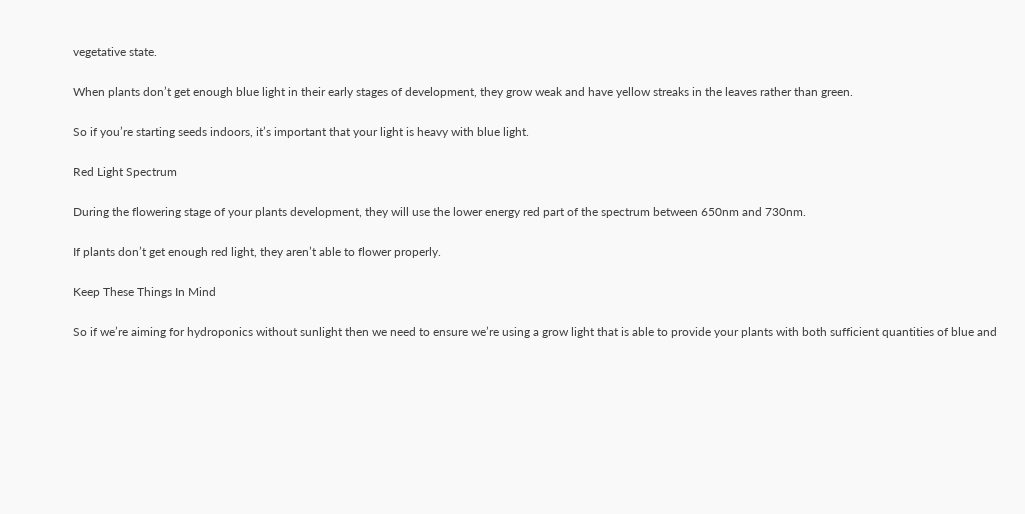vegetative state.

When plants don’t get enough blue light in their early stages of development, they grow weak and have yellow streaks in the leaves rather than green.

So if you’re starting seeds indoors, it’s important that your light is heavy with blue light.

Red Light Spectrum

During the flowering stage of your plants development, they will use the lower energy red part of the spectrum between 650nm and 730nm.

If plants don’t get enough red light, they aren’t able to flower properly.

Keep These Things In Mind

So if we’re aiming for hydroponics without sunlight then we need to ensure we’re using a grow light that is able to provide your plants with both sufficient quantities of blue and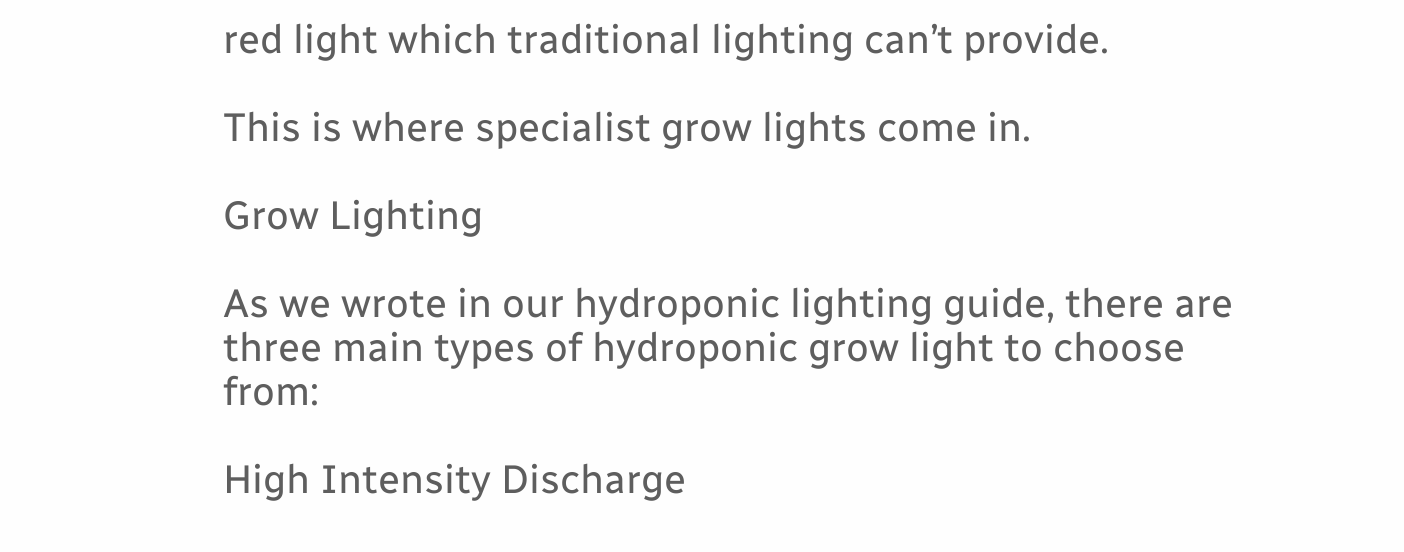red light which traditional lighting can’t provide.

This is where specialist grow lights come in.

Grow Lighting

As we wrote in our hydroponic lighting guide, there are three main types of hydroponic grow light to choose from:

High Intensity Discharge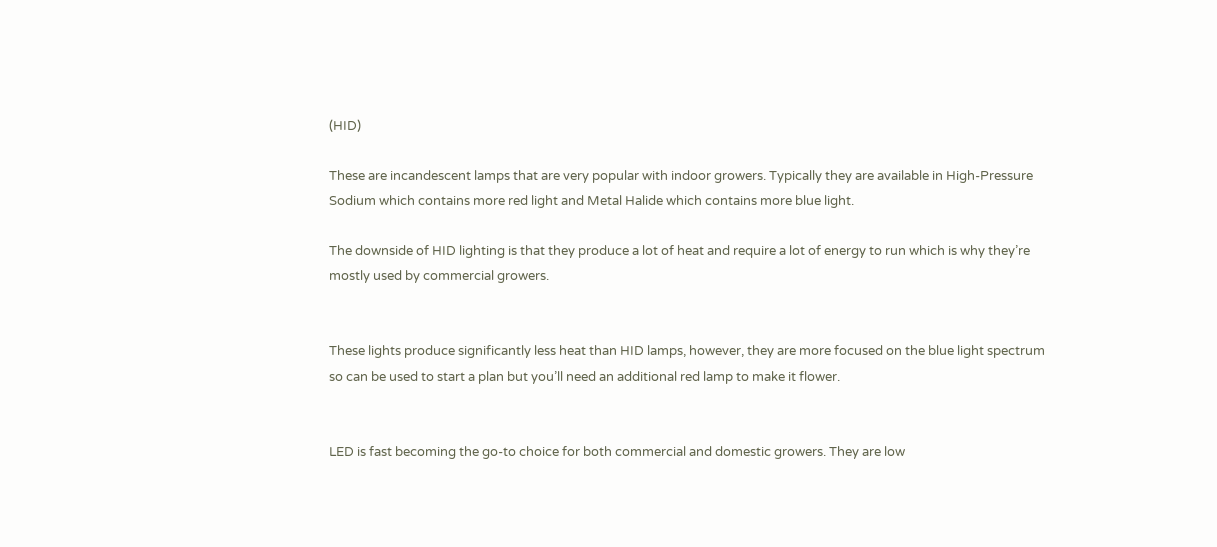(HID)

These are incandescent lamps that are very popular with indoor growers. Typically they are available in High-Pressure Sodium which contains more red light and Metal Halide which contains more blue light.

The downside of HID lighting is that they produce a lot of heat and require a lot of energy to run which is why they’re mostly used by commercial growers.


These lights produce significantly less heat than HID lamps, however, they are more focused on the blue light spectrum so can be used to start a plan but you’ll need an additional red lamp to make it flower.


LED is fast becoming the go-to choice for both commercial and domestic growers. They are low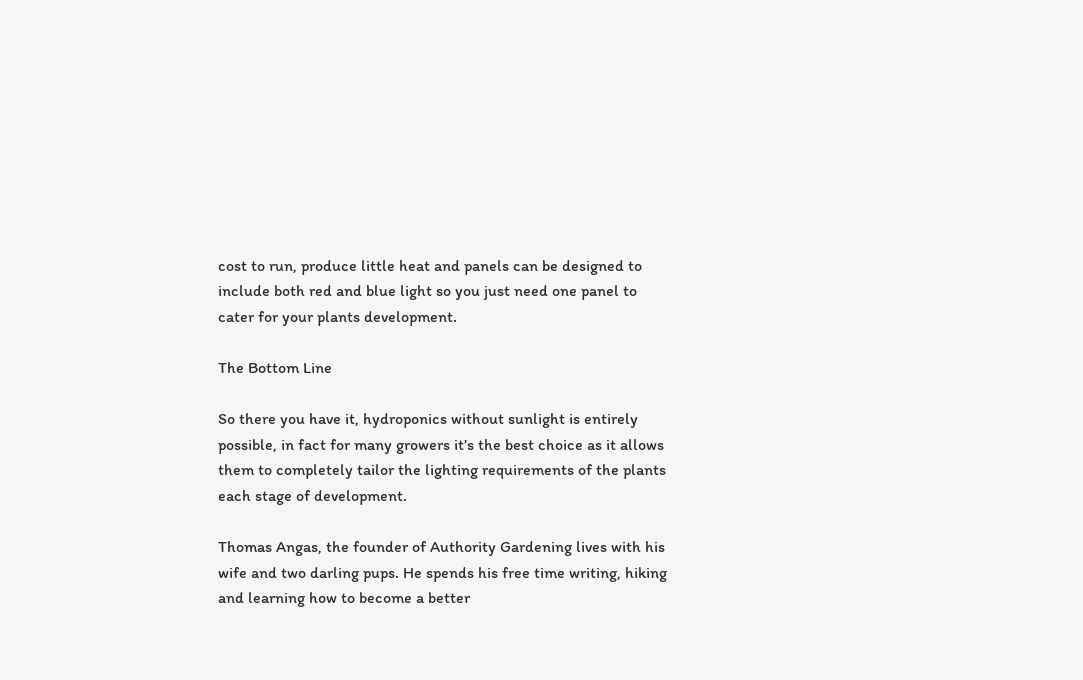cost to run, produce little heat and panels can be designed to include both red and blue light so you just need one panel to cater for your plants development.

The Bottom Line

So there you have it, hydroponics without sunlight is entirely possible, in fact for many growers it’s the best choice as it allows them to completely tailor the lighting requirements of the plants each stage of development.

Thomas Angas, the founder of Authority Gardening lives with his wife and two darling pups. He spends his free time writing, hiking and learning how to become a better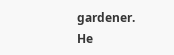gardener. He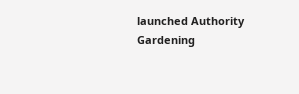launched Authority Gardening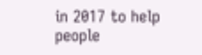in 2017 to help people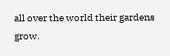all over the world their gardens grow.